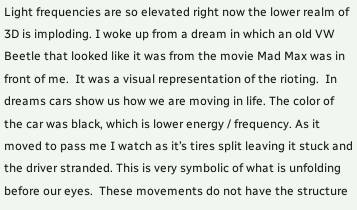Light frequencies are so elevated right now the lower realm of 3D is imploding. I woke up from a dream in which an old VW Beetle that looked like it was from the movie Mad Max was in front of me.  It was a visual representation of the rioting.  In dreams cars show us how we are moving in life. The color of the car was black, which is lower energy / frequency. As it moved to pass me I watch as it’s tires split leaving it stuck and the driver stranded. This is very symbolic of what is unfolding before our eyes.  These movements do not have the structure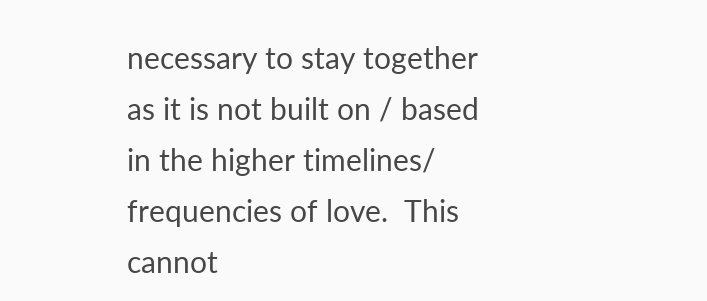necessary to stay together as it is not built on / based in the higher timelines/ frequencies of love.  This cannot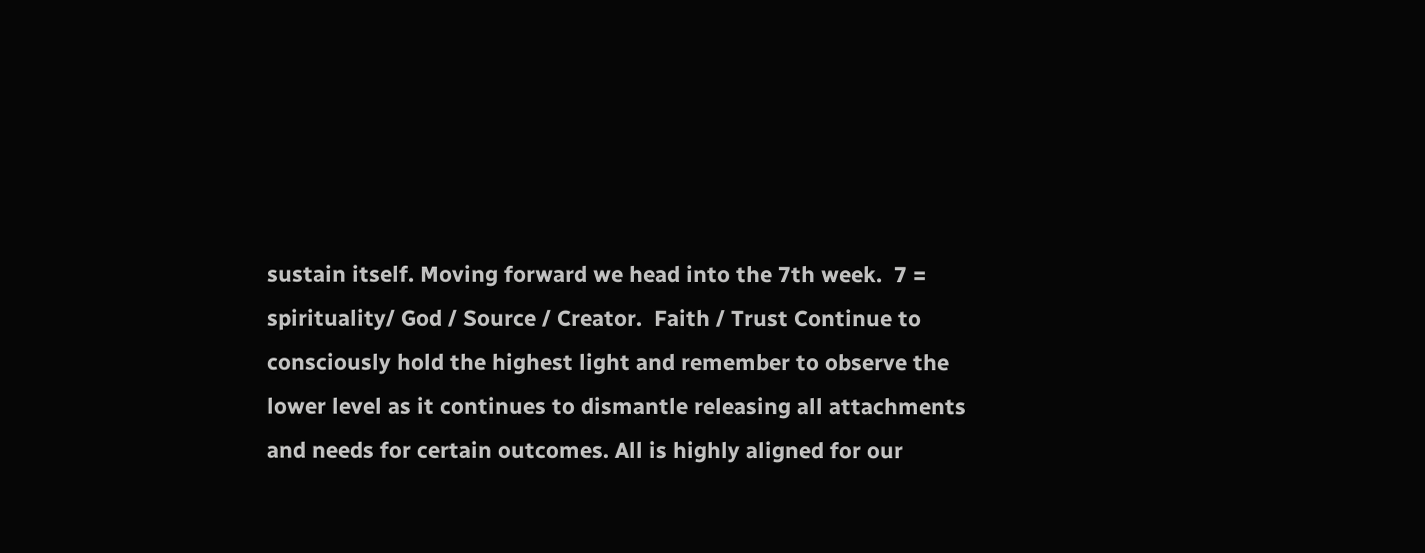sustain itself. Moving forward we head into the 7th week.  7 = spirituality/ God / Source / Creator.  Faith / Trust Continue to consciously hold the highest light and remember to observe the lower level as it continues to dismantle releasing all attachments and needs for certain outcomes. All is highly aligned for our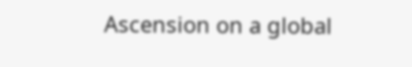Ascension on a global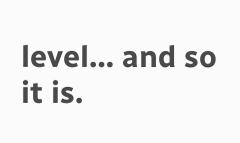level… and so it is.